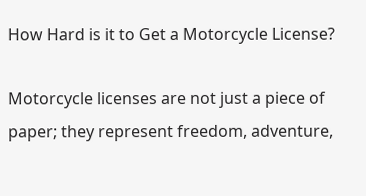How Hard is it to Get a Motorcycle License?

Motorcycle licenses are not just a piece of paper; they represent freedom, adventure,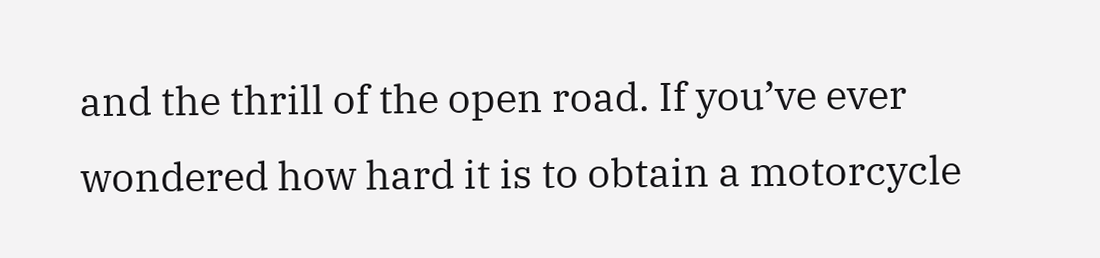and the thrill of the open road. If you’ve ever wondered how hard it is to obtain a motorcycle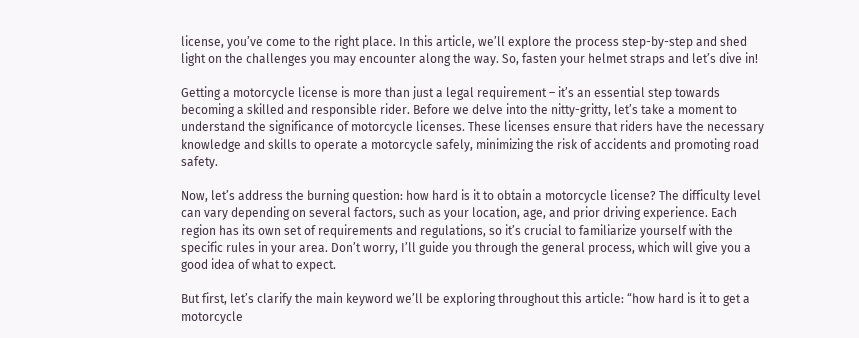license, you’ve come to the right place. In this article, we’ll explore the process step-by-step and shed light on the challenges you may encounter along the way. So, fasten your helmet straps and let’s dive in!

Getting a motorcycle license is more than just a legal requirement – it’s an essential step towards becoming a skilled and responsible rider. Before we delve into the nitty-gritty, let’s take a moment to understand the significance of motorcycle licenses. These licenses ensure that riders have the necessary knowledge and skills to operate a motorcycle safely, minimizing the risk of accidents and promoting road safety.

Now, let’s address the burning question: how hard is it to obtain a motorcycle license? The difficulty level can vary depending on several factors, such as your location, age, and prior driving experience. Each region has its own set of requirements and regulations, so it’s crucial to familiarize yourself with the specific rules in your area. Don’t worry, I’ll guide you through the general process, which will give you a good idea of what to expect.

But first, let’s clarify the main keyword we’ll be exploring throughout this article: “how hard is it to get a motorcycle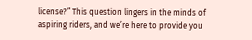license?” This question lingers in the minds of aspiring riders, and we’re here to provide you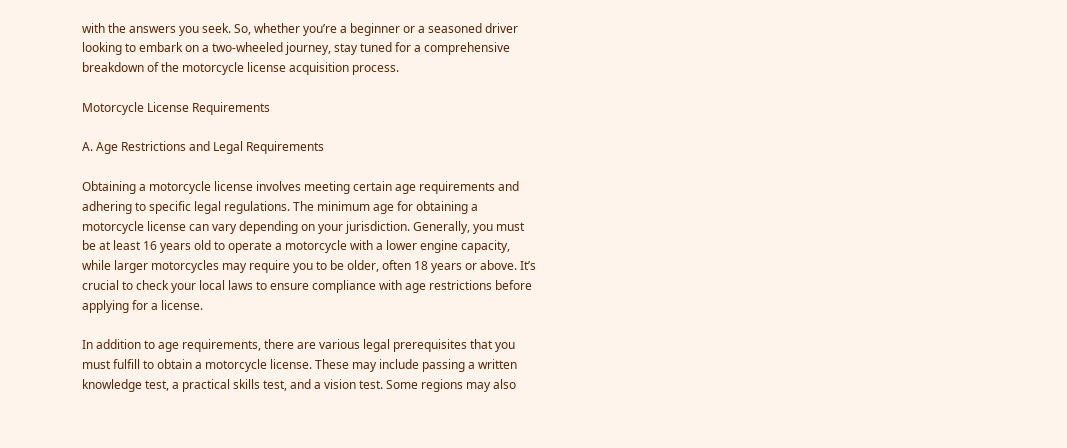with the answers you seek. So, whether you’re a beginner or a seasoned driver looking to embark on a two-wheeled journey, stay tuned for a comprehensive breakdown of the motorcycle license acquisition process.

Motorcycle License Requirements

A. Age Restrictions and Legal Requirements

Obtaining a motorcycle license involves meeting certain age requirements and adhering to specific legal regulations. The minimum age for obtaining a motorcycle license can vary depending on your jurisdiction. Generally, you must be at least 16 years old to operate a motorcycle with a lower engine capacity, while larger motorcycles may require you to be older, often 18 years or above. It’s crucial to check your local laws to ensure compliance with age restrictions before applying for a license.

In addition to age requirements, there are various legal prerequisites that you must fulfill to obtain a motorcycle license. These may include passing a written knowledge test, a practical skills test, and a vision test. Some regions may also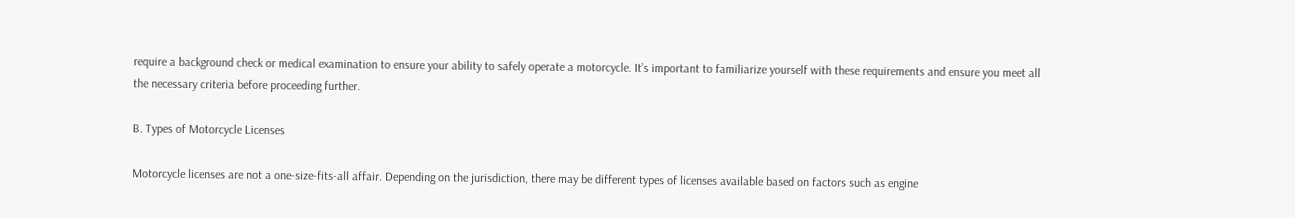require a background check or medical examination to ensure your ability to safely operate a motorcycle. It’s important to familiarize yourself with these requirements and ensure you meet all the necessary criteria before proceeding further.

B. Types of Motorcycle Licenses

Motorcycle licenses are not a one-size-fits-all affair. Depending on the jurisdiction, there may be different types of licenses available based on factors such as engine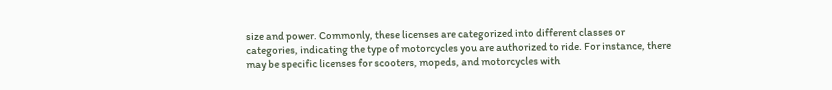size and power. Commonly, these licenses are categorized into different classes or categories, indicating the type of motorcycles you are authorized to ride. For instance, there may be specific licenses for scooters, mopeds, and motorcycles with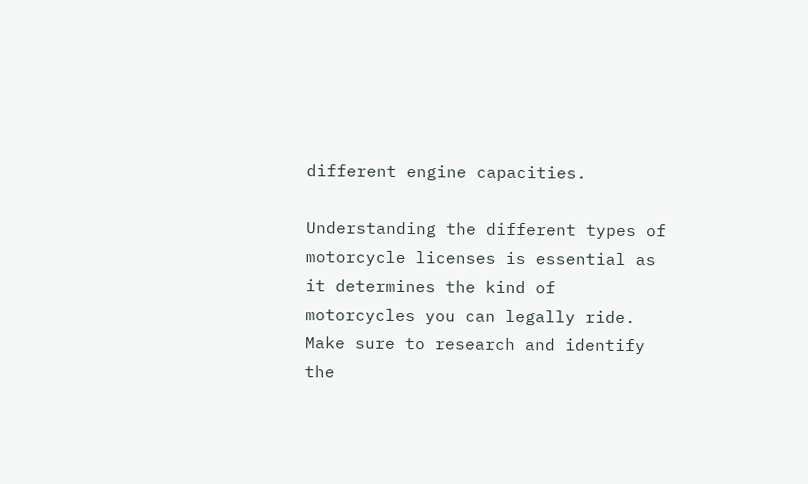different engine capacities.

Understanding the different types of motorcycle licenses is essential as it determines the kind of motorcycles you can legally ride. Make sure to research and identify the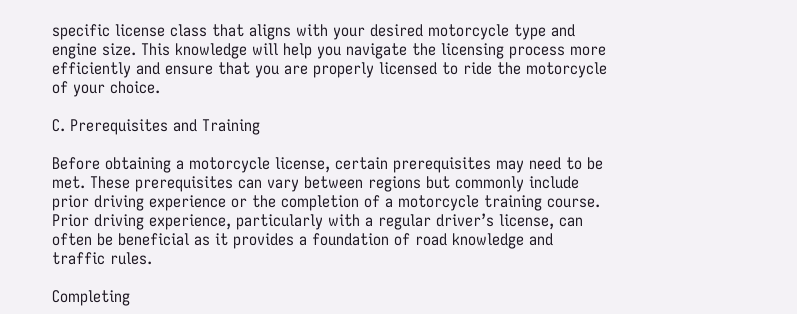specific license class that aligns with your desired motorcycle type and engine size. This knowledge will help you navigate the licensing process more efficiently and ensure that you are properly licensed to ride the motorcycle of your choice.

C. Prerequisites and Training

Before obtaining a motorcycle license, certain prerequisites may need to be met. These prerequisites can vary between regions but commonly include prior driving experience or the completion of a motorcycle training course. Prior driving experience, particularly with a regular driver’s license, can often be beneficial as it provides a foundation of road knowledge and traffic rules.

Completing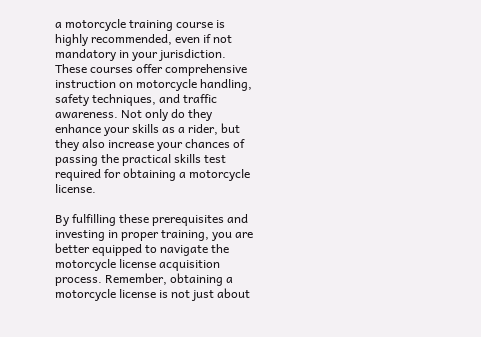a motorcycle training course is highly recommended, even if not mandatory in your jurisdiction. These courses offer comprehensive instruction on motorcycle handling, safety techniques, and traffic awareness. Not only do they enhance your skills as a rider, but they also increase your chances of passing the practical skills test required for obtaining a motorcycle license.

By fulfilling these prerequisites and investing in proper training, you are better equipped to navigate the motorcycle license acquisition process. Remember, obtaining a motorcycle license is not just about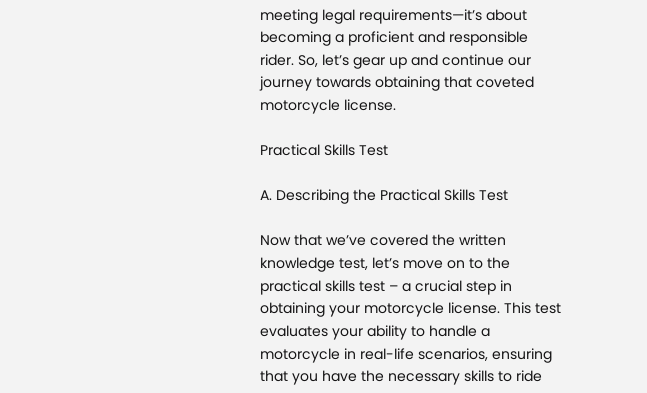meeting legal requirements—it’s about becoming a proficient and responsible rider. So, let’s gear up and continue our journey towards obtaining that coveted motorcycle license.

Practical Skills Test

A. Describing the Practical Skills Test

Now that we’ve covered the written knowledge test, let’s move on to the practical skills test – a crucial step in obtaining your motorcycle license. This test evaluates your ability to handle a motorcycle in real-life scenarios, ensuring that you have the necessary skills to ride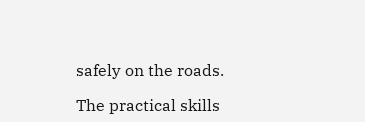safely on the roads.

The practical skills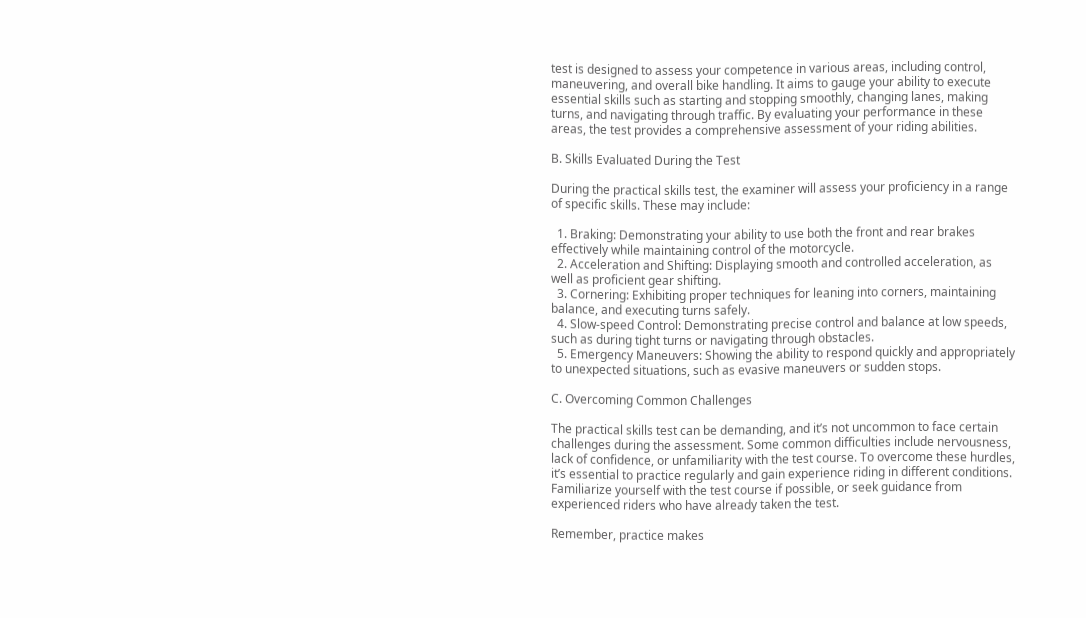test is designed to assess your competence in various areas, including control, maneuvering, and overall bike handling. It aims to gauge your ability to execute essential skills such as starting and stopping smoothly, changing lanes, making turns, and navigating through traffic. By evaluating your performance in these areas, the test provides a comprehensive assessment of your riding abilities.

B. Skills Evaluated During the Test

During the practical skills test, the examiner will assess your proficiency in a range of specific skills. These may include:

  1. Braking: Demonstrating your ability to use both the front and rear brakes effectively while maintaining control of the motorcycle.
  2. Acceleration and Shifting: Displaying smooth and controlled acceleration, as well as proficient gear shifting.
  3. Cornering: Exhibiting proper techniques for leaning into corners, maintaining balance, and executing turns safely.
  4. Slow-speed Control: Demonstrating precise control and balance at low speeds, such as during tight turns or navigating through obstacles.
  5. Emergency Maneuvers: Showing the ability to respond quickly and appropriately to unexpected situations, such as evasive maneuvers or sudden stops.

C. Overcoming Common Challenges

The practical skills test can be demanding, and it’s not uncommon to face certain challenges during the assessment. Some common difficulties include nervousness, lack of confidence, or unfamiliarity with the test course. To overcome these hurdles, it’s essential to practice regularly and gain experience riding in different conditions. Familiarize yourself with the test course if possible, or seek guidance from experienced riders who have already taken the test.

Remember, practice makes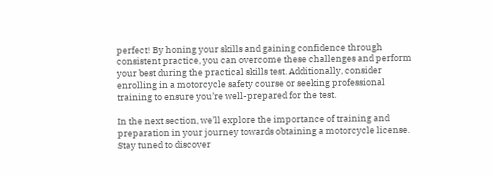perfect! By honing your skills and gaining confidence through consistent practice, you can overcome these challenges and perform your best during the practical skills test. Additionally, consider enrolling in a motorcycle safety course or seeking professional training to ensure you’re well-prepared for the test.

In the next section, we’ll explore the importance of training and preparation in your journey towards obtaining a motorcycle license. Stay tuned to discover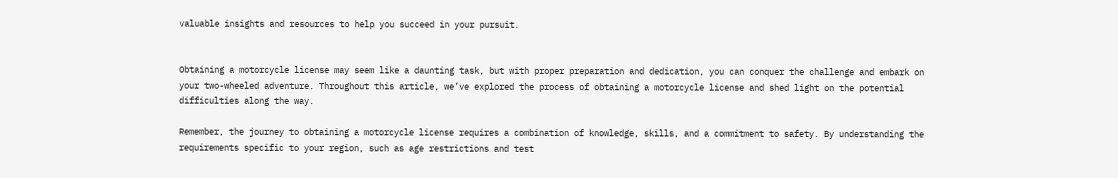valuable insights and resources to help you succeed in your pursuit.


Obtaining a motorcycle license may seem like a daunting task, but with proper preparation and dedication, you can conquer the challenge and embark on your two-wheeled adventure. Throughout this article, we’ve explored the process of obtaining a motorcycle license and shed light on the potential difficulties along the way.

Remember, the journey to obtaining a motorcycle license requires a combination of knowledge, skills, and a commitment to safety. By understanding the requirements specific to your region, such as age restrictions and test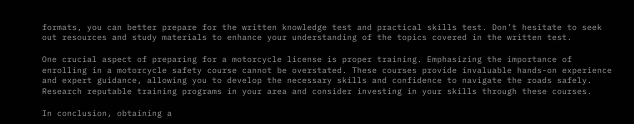formats, you can better prepare for the written knowledge test and practical skills test. Don’t hesitate to seek out resources and study materials to enhance your understanding of the topics covered in the written test.

One crucial aspect of preparing for a motorcycle license is proper training. Emphasizing the importance of enrolling in a motorcycle safety course cannot be overstated. These courses provide invaluable hands-on experience and expert guidance, allowing you to develop the necessary skills and confidence to navigate the roads safely. Research reputable training programs in your area and consider investing in your skills through these courses.

In conclusion, obtaining a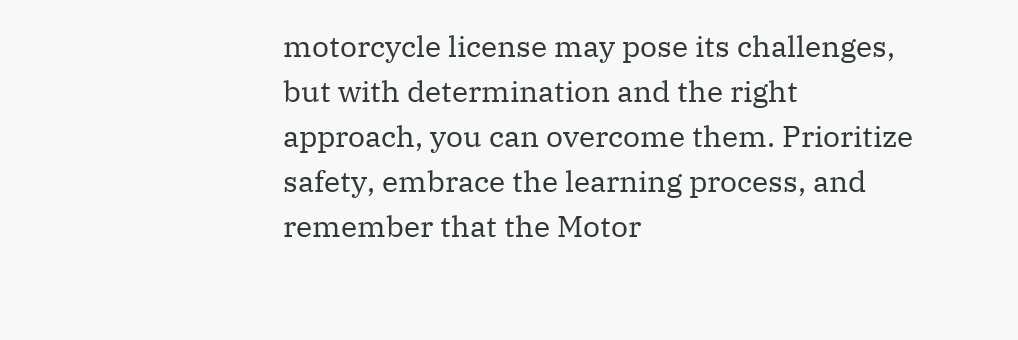motorcycle license may pose its challenges, but with determination and the right approach, you can overcome them. Prioritize safety, embrace the learning process, and remember that the Motor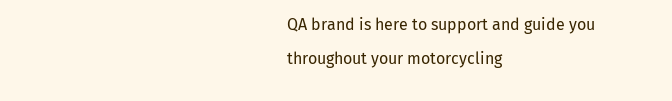QA brand is here to support and guide you throughout your motorcycling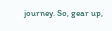journey. So, gear up,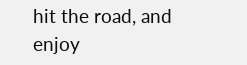hit the road, and enjoy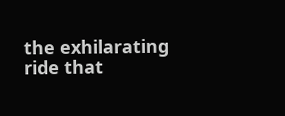the exhilarating ride that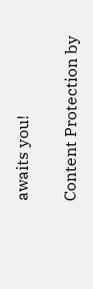awaits you!

Content Protection by